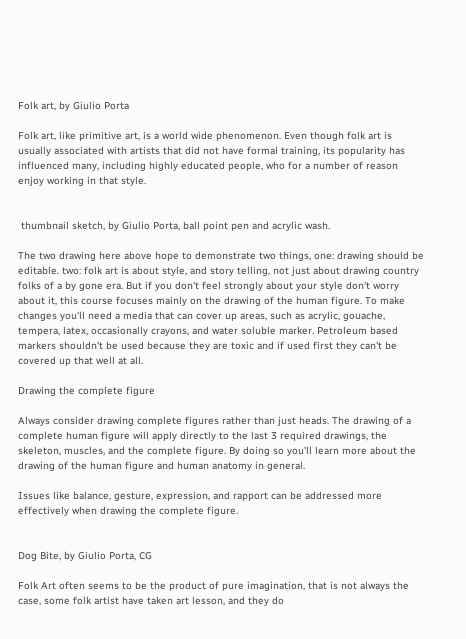Folk art, by Giulio Porta

Folk art, like primitive art, is a world wide phenomenon. Even though folk art is usually associated with artists that did not have formal training, its popularity has influenced many, including highly educated people, who for a number of reason enjoy working in that style.


 thumbnail sketch, by Giulio Porta, ball point pen and acrylic wash.

The two drawing here above hope to demonstrate two things, one: drawing should be editable. two: folk art is about style, and story telling, not just about drawing country folks of a by gone era. But if you don't feel strongly about your style don't worry about it, this course focuses mainly on the drawing of the human figure. To make changes you'll need a media that can cover up areas, such as acrylic, gouache, tempera, latex, occasionally crayons, and water soluble marker. Petroleum based markers shouldn't be used because they are toxic and if used first they can't be covered up that well at all.

Drawing the complete figure

Always consider drawing complete figures rather than just heads. The drawing of a complete human figure will apply directly to the last 3 required drawings, the skeleton, muscles, and the complete figure. By doing so you'll learn more about the drawing of the human figure and human anatomy in general.

Issues like balance, gesture, expression, and rapport can be addressed more effectively when drawing the complete figure.


Dog Bite, by Giulio Porta, CG

Folk Art often seems to be the product of pure imagination, that is not always the case, some folk artist have taken art lesson, and they do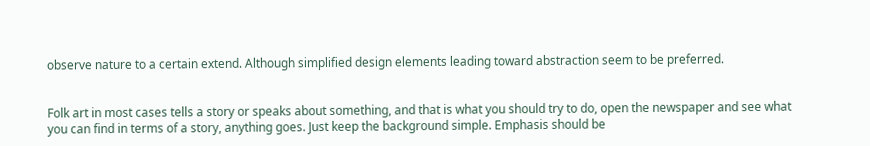observe nature to a certain extend. Although simplified design elements leading toward abstraction seem to be preferred.


Folk art in most cases tells a story or speaks about something, and that is what you should try to do, open the newspaper and see what you can find in terms of a story, anything goes. Just keep the background simple. Emphasis should be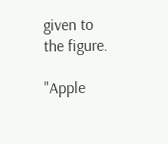given to the figure.

"Apple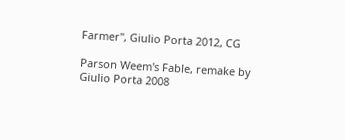Farmer", Giulio Porta 2012, CG

Parson Weem's Fable, remake by Giulio Porta 2008